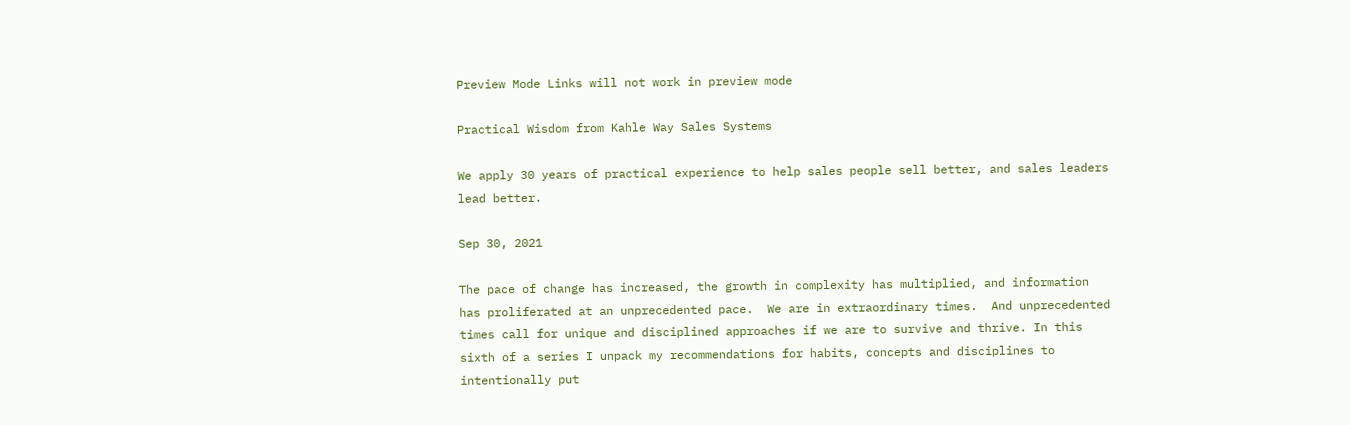Preview Mode Links will not work in preview mode

Practical Wisdom from Kahle Way Sales Systems

We apply 30 years of practical experience to help sales people sell better, and sales leaders lead better.

Sep 30, 2021

The pace of change has increased, the growth in complexity has multiplied, and information has proliferated at an unprecedented pace.  We are in extraordinary times.  And unprecedented times call for unique and disciplined approaches if we are to survive and thrive. In this sixth of a series I unpack my recommendations for habits, concepts and disciplines to intentionally put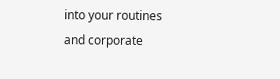into your routines and corporate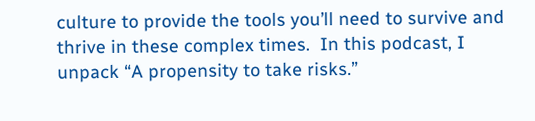culture to provide the tools you’ll need to survive and thrive in these complex times.  In this podcast, I unpack “A propensity to take risks.”